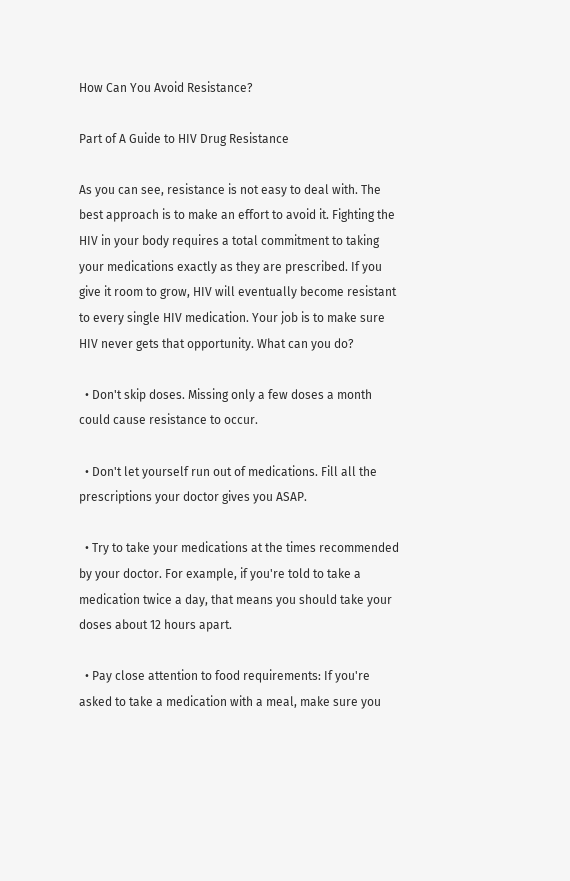How Can You Avoid Resistance?

Part of A Guide to HIV Drug Resistance

As you can see, resistance is not easy to deal with. The best approach is to make an effort to avoid it. Fighting the HIV in your body requires a total commitment to taking your medications exactly as they are prescribed. If you give it room to grow, HIV will eventually become resistant to every single HIV medication. Your job is to make sure HIV never gets that opportunity. What can you do?

  • Don't skip doses. Missing only a few doses a month could cause resistance to occur.

  • Don't let yourself run out of medications. Fill all the prescriptions your doctor gives you ASAP.

  • Try to take your medications at the times recommended by your doctor. For example, if you're told to take a medication twice a day, that means you should take your doses about 12 hours apart.

  • Pay close attention to food requirements: If you're asked to take a medication with a meal, make sure you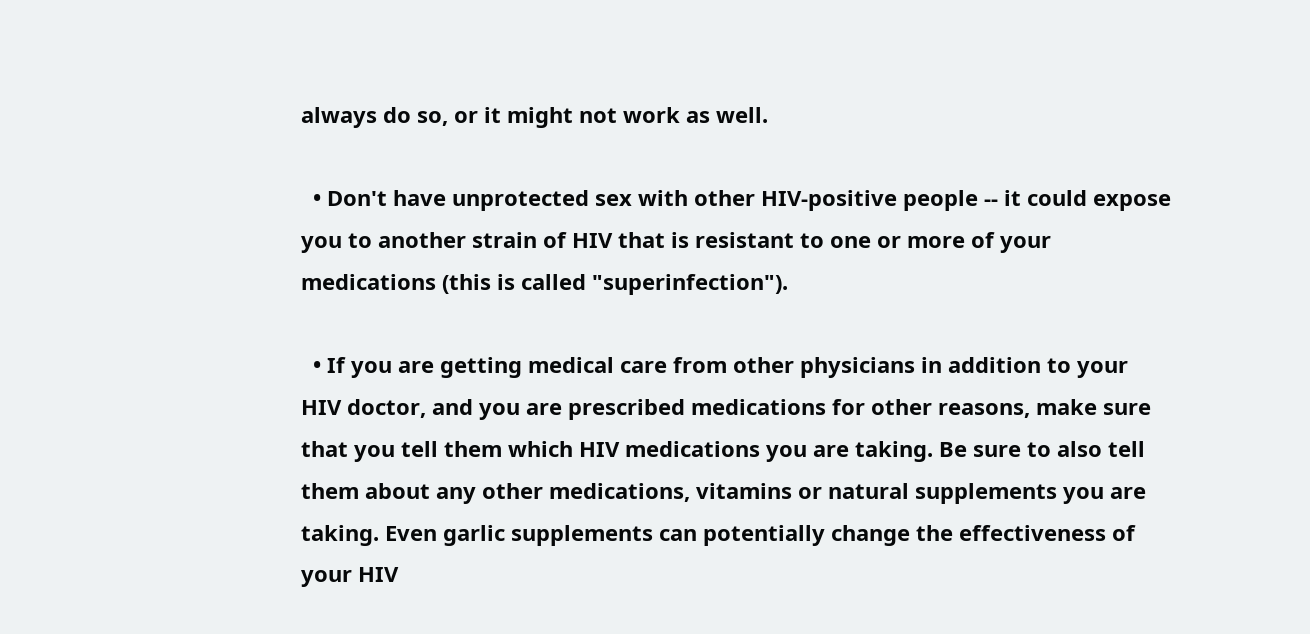always do so, or it might not work as well.

  • Don't have unprotected sex with other HIV-positive people -- it could expose you to another strain of HIV that is resistant to one or more of your medications (this is called "superinfection").

  • If you are getting medical care from other physicians in addition to your HIV doctor, and you are prescribed medications for other reasons, make sure that you tell them which HIV medications you are taking. Be sure to also tell them about any other medications, vitamins or natural supplements you are taking. Even garlic supplements can potentially change the effectiveness of your HIV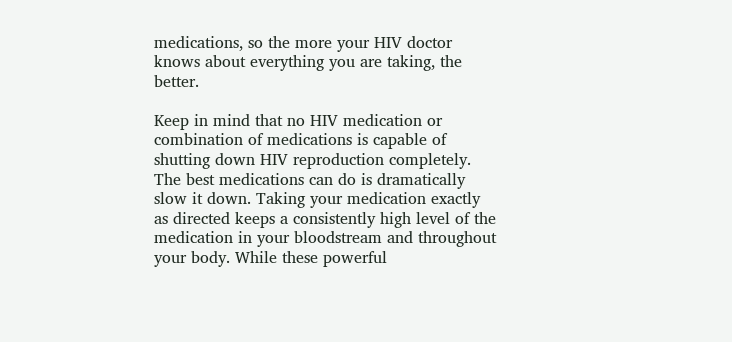medications, so the more your HIV doctor knows about everything you are taking, the better.

Keep in mind that no HIV medication or combination of medications is capable of shutting down HIV reproduction completely. The best medications can do is dramatically slow it down. Taking your medication exactly as directed keeps a consistently high level of the medication in your bloodstream and throughout your body. While these powerful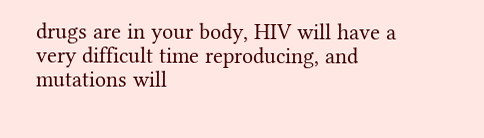drugs are in your body, HIV will have a very difficult time reproducing, and mutations will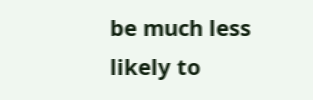be much less likely to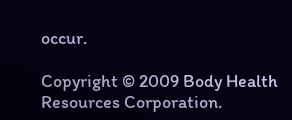occur.

Copyright © 2009 Body Health Resources Corporation.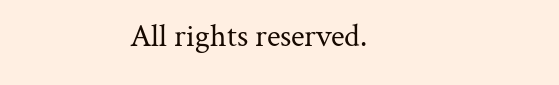All rights reserved.